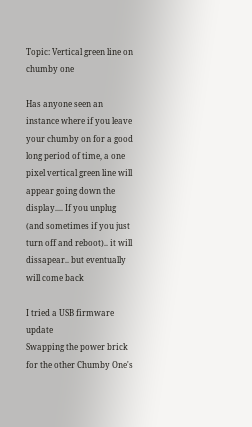Topic: Vertical green line on chumby one

Has anyone seen an instance where if you leave your chumby on for a good long period of time, a one pixel vertical green line will appear going down the display.... If you unplug (and sometimes if you just turn off and reboot).. it will dissapear.. but eventually will come back

I tried a USB firmware update
Swapping the power brick for the other Chumby One's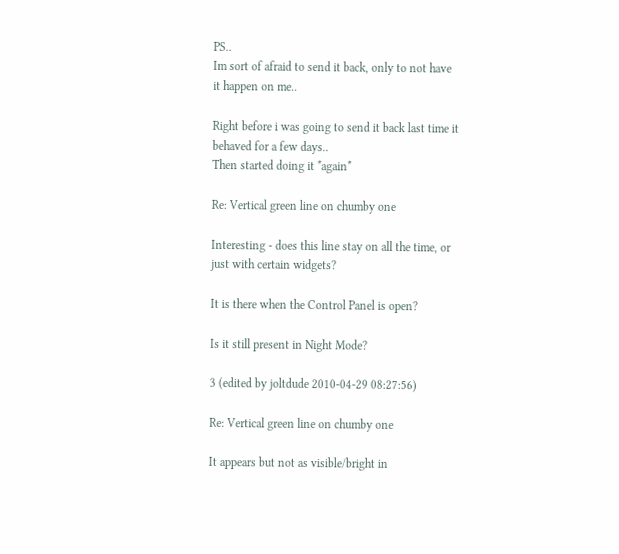PS..
Im sort of afraid to send it back, only to not have it happen on me..

Right before i was going to send it back last time it behaved for a few days..
Then started doing it *again*

Re: Vertical green line on chumby one

Interesting - does this line stay on all the time, or just with certain widgets?

It is there when the Control Panel is open?

Is it still present in Night Mode?

3 (edited by joltdude 2010-04-29 08:27:56)

Re: Vertical green line on chumby one

It appears but not as visible/bright in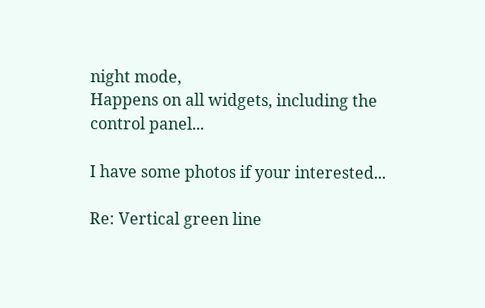night mode,
Happens on all widgets, including the control panel...

I have some photos if your interested...

Re: Vertical green line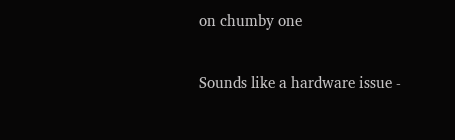on chumby one

Sounds like a hardware issue -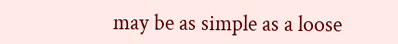may be as simple as a loose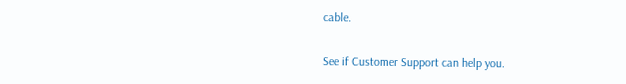cable.

See if Customer Support can help you.